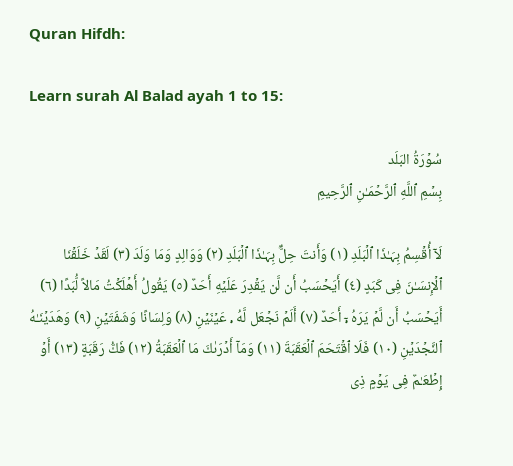Quran Hifdh:

Learn surah Al Balad ayah 1 to 15:

سُوۡرَةُ البَلَد
بِسۡمِ ٱللَّهِ ٱلرَّحۡمَـٰنِ ٱلرَّحِيمِ

لَآ أُقۡسِمُ بِہَـٰذَا ٱلۡبَلَدِ (١) وَأَنتَ حِلُّۢ بِہَـٰذَا ٱلۡبَلَدِ (٢) وَوَالِدٍ وَمَا وَلَدَ (٣) لَقَدۡ خَلَقۡنَا ٱلۡإِنسَـٰنَ فِى كَبَدٍ (٤) أَيَحۡسَبُ أَن لَّن يَقۡدِرَ عَلَيۡهِ أَحَدٌ (٥) يَقُولُ أَهۡلَكۡتُ مَالاً لُّبَدًا (٦) أَيَحۡسَبُ أَن لَّمۡ يَرَهُ ۥۤ أَحَدٌ (٧) أَلَمۡ نَجۡعَل لَّهُ ۥ عَيۡنَيۡنِ (٨) وَلِسَانًا وَشَفَتَيۡنِ (٩) وَهَدَيۡنَـٰهُ ٱلنَّجۡدَيۡنِ (١٠) فَلَا ٱقۡتَحَمَ ٱلۡعَقَبَةَ (١١) وَمَآ أَدۡرَٮٰكَ مَا ٱلۡعَقَبَةُ (١٢) فَكُّ رَقَبَةٍ (١٣) أَوۡ إِطۡعَـٰمٌ فِى يَوۡمٍ ذِى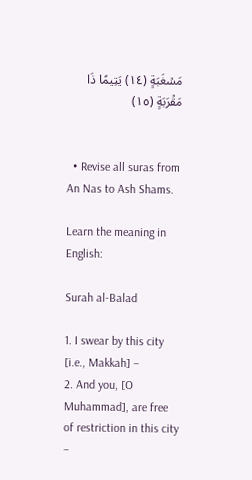مَسۡغَبَةٍ (١٤) يَتِيمًا ذَا مَقۡرَبَةٍ (١٥)


  • Revise all suras from An Nas to Ash Shams.

Learn the meaning in English:

Surah al-Balad

1. I swear by this city [i.e., Makkah] –
2. And you, [O Muhammad], are free of restriction in this city –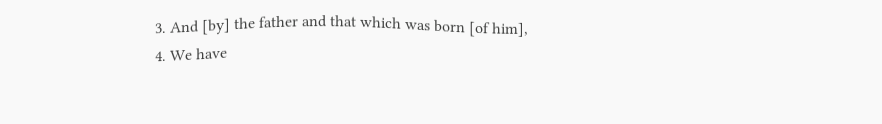3. And [by] the father and that which was born [of him],
4. We have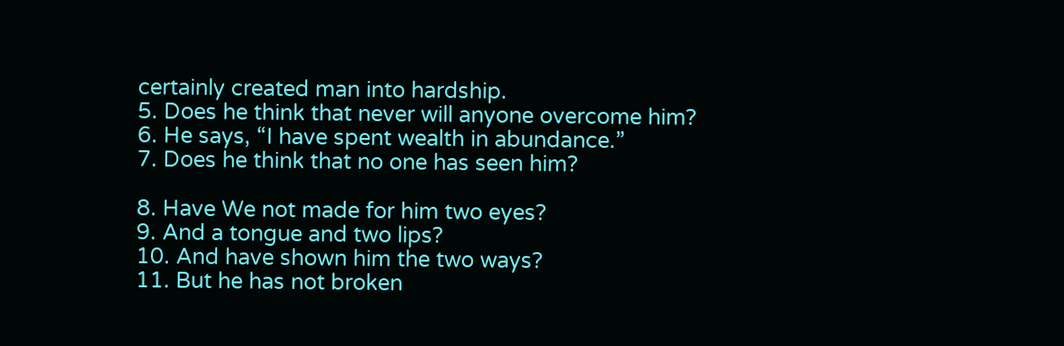certainly created man into hardship.
5. Does he think that never will anyone overcome him?
6. He says, “I have spent wealth in abundance.”
7. Does he think that no one has seen him?

8. Have We not made for him two eyes?
9. And a tongue and two lips?
10. And have shown him the two ways?
11. But he has not broken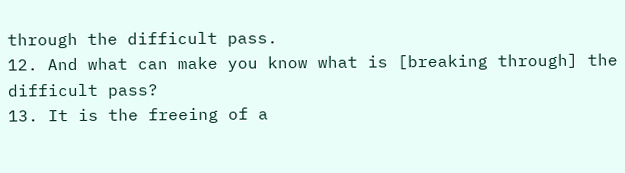through the difficult pass.
12. And what can make you know what is [breaking through] the difficult pass?
13. It is the freeing of a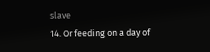slave
14. Or feeding on a day of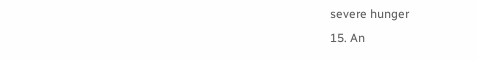severe hunger
15. An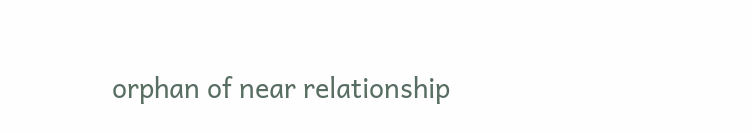orphan of near relationship